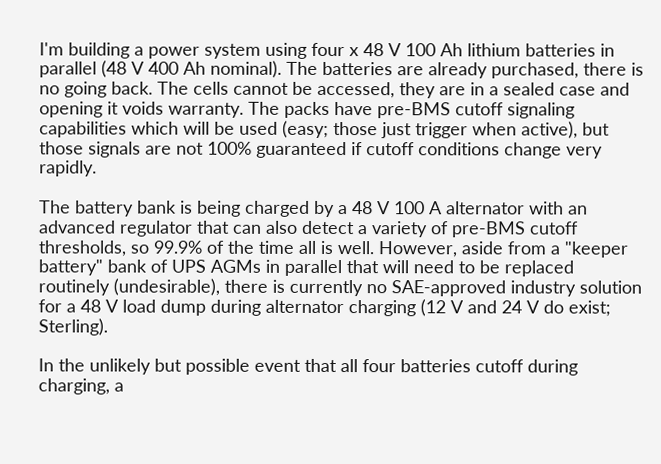I'm building a power system using four x 48 V 100 Ah lithium batteries in parallel (48 V 400 Ah nominal). The batteries are already purchased, there is no going back. The cells cannot be accessed, they are in a sealed case and opening it voids warranty. The packs have pre-BMS cutoff signaling capabilities which will be used (easy; those just trigger when active), but those signals are not 100% guaranteed if cutoff conditions change very rapidly.

The battery bank is being charged by a 48 V 100 A alternator with an advanced regulator that can also detect a variety of pre-BMS cutoff thresholds, so 99.9% of the time all is well. However, aside from a "keeper battery" bank of UPS AGMs in parallel that will need to be replaced routinely (undesirable), there is currently no SAE-approved industry solution for a 48 V load dump during alternator charging (12 V and 24 V do exist; Sterling).

In the unlikely but possible event that all four batteries cutoff during charging, a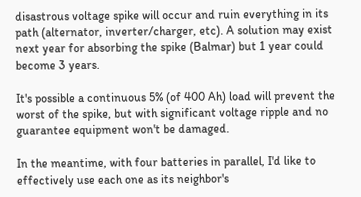disastrous voltage spike will occur and ruin everything in its path (alternator, inverter/charger, etc). A solution may exist next year for absorbing the spike (Balmar) but 1 year could become 3 years.

It's possible a continuous 5% (of 400 Ah) load will prevent the worst of the spike, but with significant voltage ripple and no guarantee equipment won't be damaged.

In the meantime, with four batteries in parallel, I'd like to effectively use each one as its neighbor's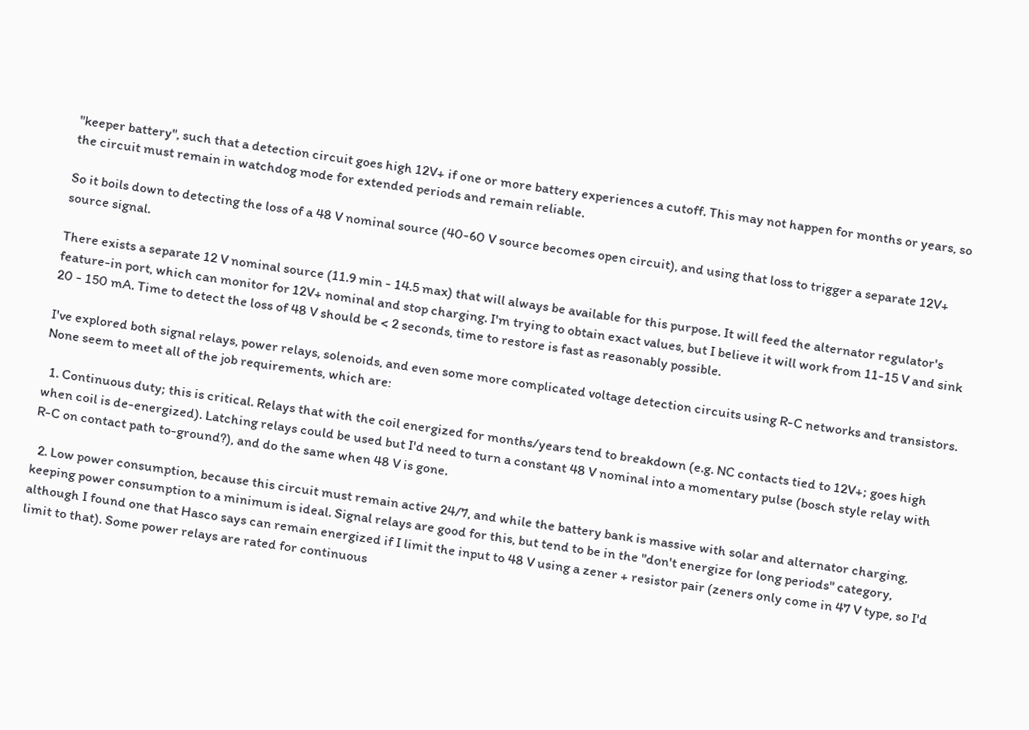"keeper battery", such that a detection circuit goes high 12V+ if one or more battery experiences a cutoff. This may not happen for months or years, so the circuit must remain in watchdog mode for extended periods and remain reliable.

So it boils down to detecting the loss of a 48 V nominal source (40-60 V source becomes open circuit), and using that loss to trigger a separate 12V+ source signal.

There exists a separate 12 V nominal source (11.9 min - 14.5 max) that will always be available for this purpose. It will feed the alternator regulator's feature-in port, which can monitor for 12V+ nominal and stop charging. I'm trying to obtain exact values, but I believe it will work from 11-15 V and sink 20 - 150 mA. Time to detect the loss of 48 V should be < 2 seconds, time to restore is fast as reasonably possible.

I've explored both signal relays, power relays, solenoids, and even some more complicated voltage detection circuits using R-C networks and transistors. None seem to meet all of the job requirements, which are:

  1. Continuous duty; this is critical. Relays that with the coil energized for months/years tend to breakdown (e.g. NC contacts tied to 12V+; goes high when coil is de-energized). Latching relays could be used but I'd need to turn a constant 48 V nominal into a momentary pulse (bosch style relay with R-C on contact path to-ground?), and do the same when 48 V is gone.

  2. Low power consumption, because this circuit must remain active 24/7, and while the battery bank is massive with solar and alternator charging, keeping power consumption to a minimum is ideal. Signal relays are good for this, but tend to be in the "don't energize for long periods" category, although I found one that Hasco says can remain energized if I limit the input to 48 V using a zener + resistor pair (zeners only come in 47 V type, so I'd limit to that). Some power relays are rated for continuous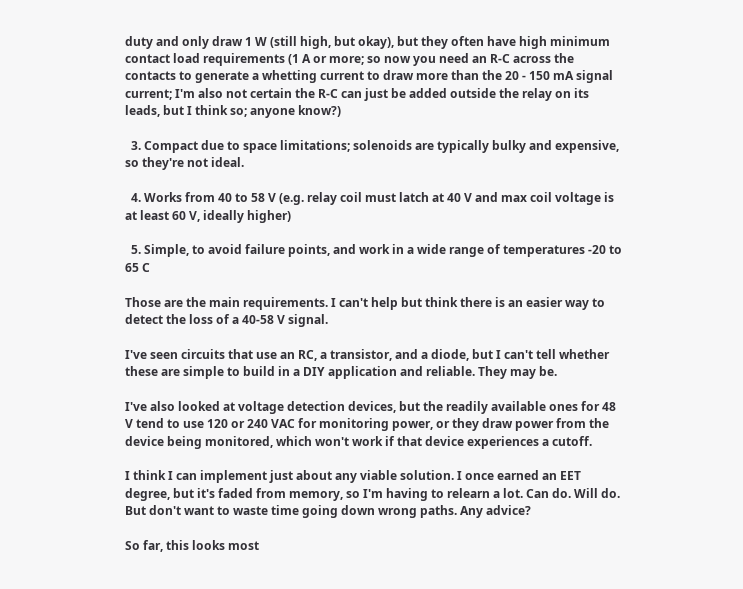duty and only draw 1 W (still high, but okay), but they often have high minimum contact load requirements (1 A or more; so now you need an R-C across the contacts to generate a whetting current to draw more than the 20 - 150 mA signal current; I'm also not certain the R-C can just be added outside the relay on its leads, but I think so; anyone know?)

  3. Compact due to space limitations; solenoids are typically bulky and expensive, so they're not ideal.

  4. Works from 40 to 58 V (e.g. relay coil must latch at 40 V and max coil voltage is at least 60 V, ideally higher)

  5. Simple, to avoid failure points, and work in a wide range of temperatures -20 to 65 C

Those are the main requirements. I can't help but think there is an easier way to detect the loss of a 40-58 V signal.

I've seen circuits that use an RC, a transistor, and a diode, but I can't tell whether these are simple to build in a DIY application and reliable. They may be.

I've also looked at voltage detection devices, but the readily available ones for 48 V tend to use 120 or 240 VAC for monitoring power, or they draw power from the device being monitored, which won't work if that device experiences a cutoff.

I think I can implement just about any viable solution. I once earned an EET degree, but it's faded from memory, so I'm having to relearn a lot. Can do. Will do. But don't want to waste time going down wrong paths. Any advice?

So far, this looks most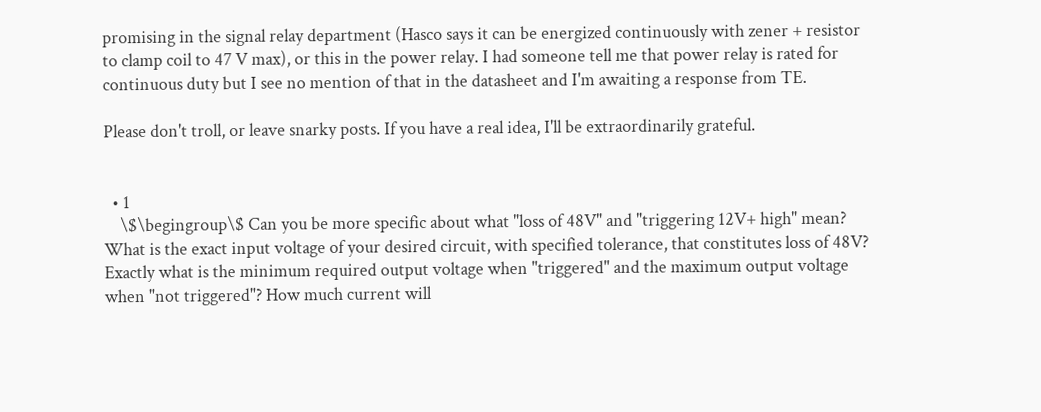promising in the signal relay department (Hasco says it can be energized continuously with zener + resistor to clamp coil to 47 V max), or this in the power relay. I had someone tell me that power relay is rated for continuous duty but I see no mention of that in the datasheet and I'm awaiting a response from TE.

Please don't troll, or leave snarky posts. If you have a real idea, I'll be extraordinarily grateful.


  • 1
    \$\begingroup\$ Can you be more specific about what "loss of 48V" and "triggering 12V+ high" mean? What is the exact input voltage of your desired circuit, with specified tolerance, that constitutes loss of 48V? Exactly what is the minimum required output voltage when "triggered" and the maximum output voltage when "not triggered"? How much current will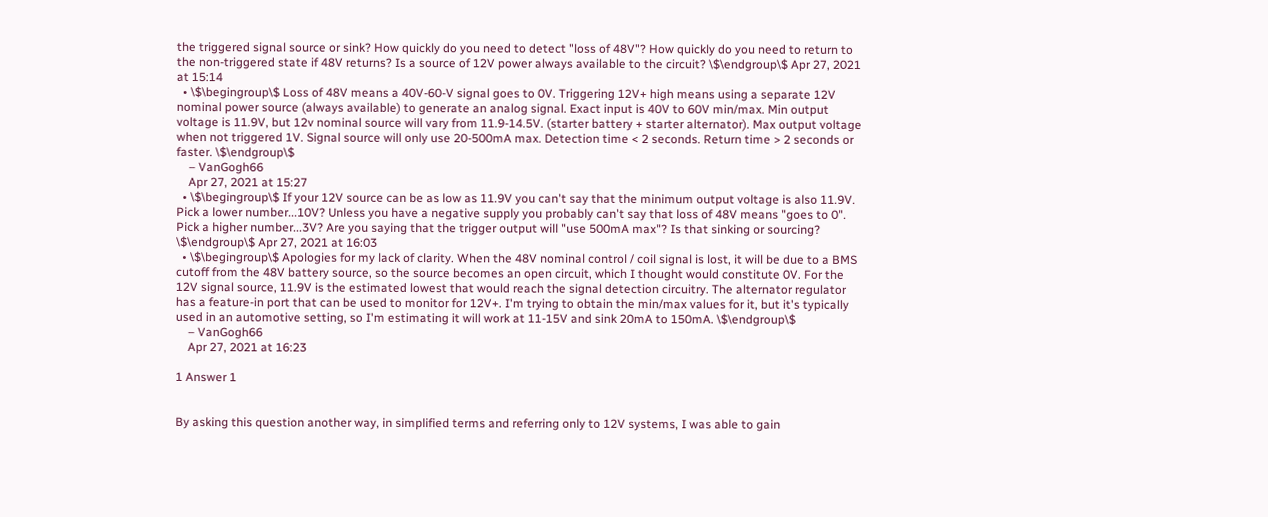the triggered signal source or sink? How quickly do you need to detect "loss of 48V"? How quickly do you need to return to the non-triggered state if 48V returns? Is a source of 12V power always available to the circuit? \$\endgroup\$ Apr 27, 2021 at 15:14
  • \$\begingroup\$ Loss of 48V means a 40V-60-V signal goes to 0V. Triggering 12V+ high means using a separate 12V nominal power source (always available) to generate an analog signal. Exact input is 40V to 60V min/max. Min output voltage is 11.9V, but 12v nominal source will vary from 11.9-14.5V. (starter battery + starter alternator). Max output voltage when not triggered 1V. Signal source will only use 20-500mA max. Detection time < 2 seconds. Return time > 2 seconds or faster. \$\endgroup\$
    – VanGogh66
    Apr 27, 2021 at 15:27
  • \$\begingroup\$ If your 12V source can be as low as 11.9V you can't say that the minimum output voltage is also 11.9V. Pick a lower number...10V? Unless you have a negative supply you probably can't say that loss of 48V means "goes to 0". Pick a higher number...3V? Are you saying that the trigger output will "use 500mA max"? Is that sinking or sourcing? \$\endgroup\$ Apr 27, 2021 at 16:03
  • \$\begingroup\$ Apologies for my lack of clarity. When the 48V nominal control / coil signal is lost, it will be due to a BMS cutoff from the 48V battery source, so the source becomes an open circuit, which I thought would constitute 0V. For the 12V signal source, 11.9V is the estimated lowest that would reach the signal detection circuitry. The alternator regulator has a feature-in port that can be used to monitor for 12V+. I'm trying to obtain the min/max values for it, but it's typically used in an automotive setting, so I'm estimating it will work at 11-15V and sink 20mA to 150mA. \$\endgroup\$
    – VanGogh66
    Apr 27, 2021 at 16:23

1 Answer 1


By asking this question another way, in simplified terms and referring only to 12V systems, I was able to gain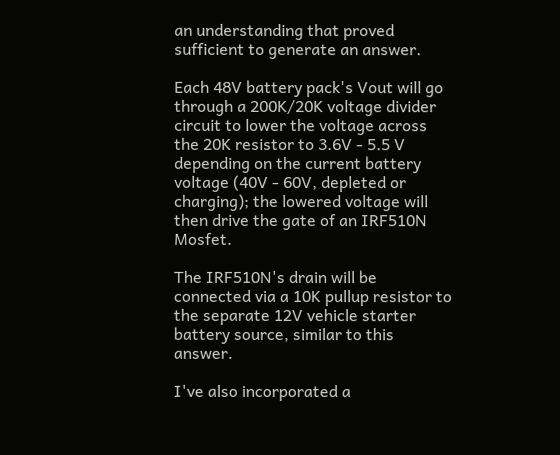an understanding that proved sufficient to generate an answer.

Each 48V battery pack's Vout will go through a 200K/20K voltage divider circuit to lower the voltage across the 20K resistor to 3.6V - 5.5 V depending on the current battery voltage (40V - 60V, depleted or charging); the lowered voltage will then drive the gate of an IRF510N Mosfet.

The IRF510N's drain will be connected via a 10K pullup resistor to the separate 12V vehicle starter battery source, similar to this answer.

I've also incorporated a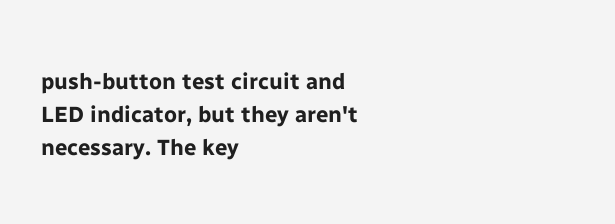push-button test circuit and LED indicator, but they aren't necessary. The key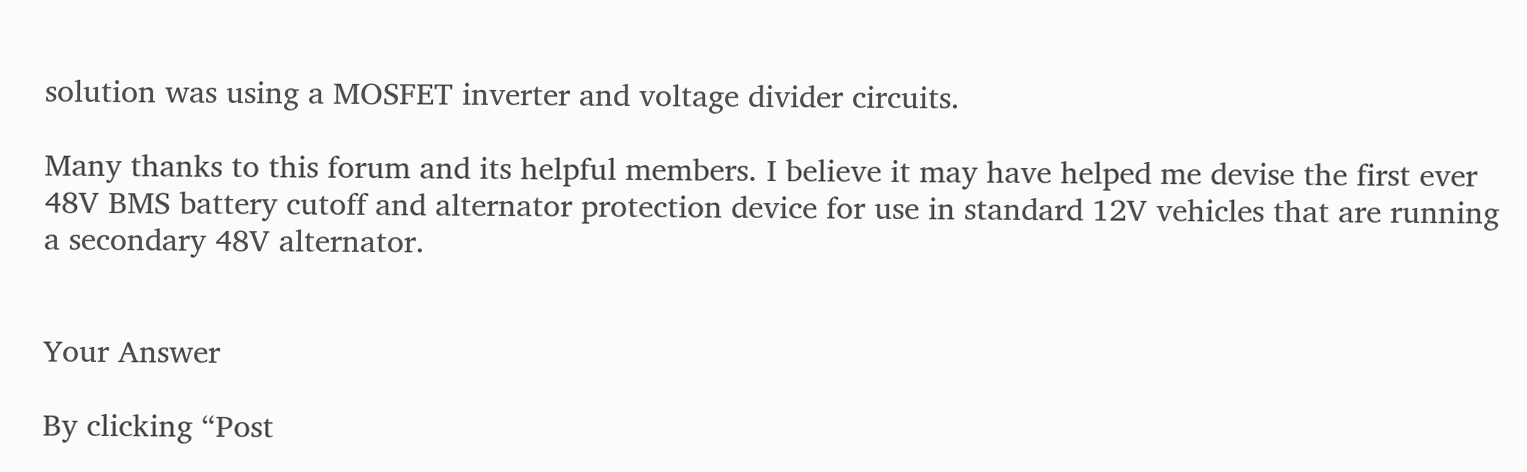solution was using a MOSFET inverter and voltage divider circuits.

Many thanks to this forum and its helpful members. I believe it may have helped me devise the first ever 48V BMS battery cutoff and alternator protection device for use in standard 12V vehicles that are running a secondary 48V alternator.


Your Answer

By clicking “Post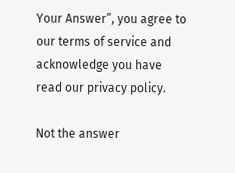Your Answer”, you agree to our terms of service and acknowledge you have read our privacy policy.

Not the answer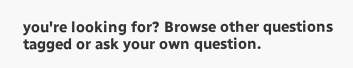you're looking for? Browse other questions tagged or ask your own question.